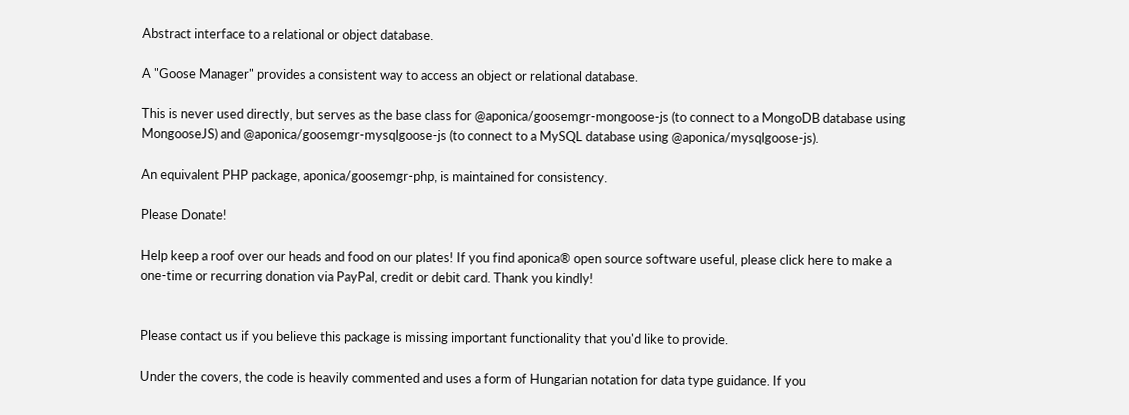Abstract interface to a relational or object database.

A "Goose Manager" provides a consistent way to access an object or relational database.

This is never used directly, but serves as the base class for @aponica/goosemgr-mongoose-js (to connect to a MongoDB database using MongooseJS) and @aponica/goosemgr-mysqlgoose-js (to connect to a MySQL database using @aponica/mysqlgoose-js).

An equivalent PHP package, aponica/goosemgr-php, is maintained for consistency.

Please Donate!

Help keep a roof over our heads and food on our plates! If you find aponica® open source software useful, please click here to make a one-time or recurring donation via PayPal, credit or debit card. Thank you kindly!


Please contact us if you believe this package is missing important functionality that you'd like to provide.

Under the covers, the code is heavily commented and uses a form of Hungarian notation for data type guidance. If you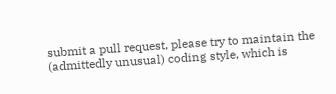submit a pull request, please try to maintain the (admittedly unusual) coding style, which is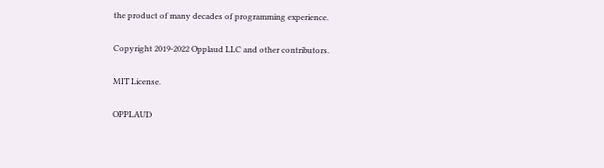the product of many decades of programming experience.


Copyright 2019-2022 Opplaud LLC and other contributors.


MIT License.


OPPLAUD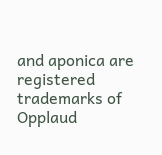and aponica are registered trademarks of Opplaud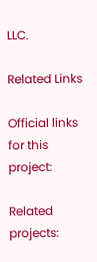LLC.

Related Links

Official links for this project:

Related projects: